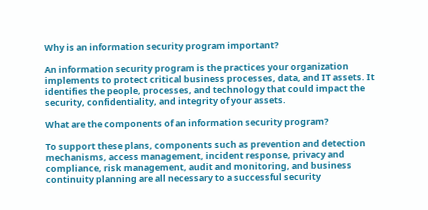Why is an information security program important?

An information security program is the practices your organization implements to protect critical business processes, data, and IT assets. It identifies the people, processes, and technology that could impact the security, confidentiality, and integrity of your assets.

What are the components of an information security program?

To support these plans, components such as prevention and detection mechanisms, access management, incident response, privacy and compliance, risk management, audit and monitoring, and business continuity planning are all necessary to a successful security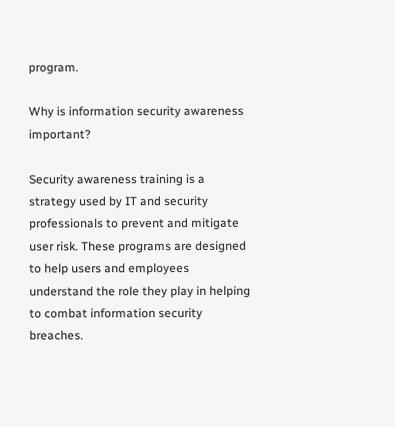program.

Why is information security awareness important?

Security awareness training is a strategy used by IT and security professionals to prevent and mitigate user risk. These programs are designed to help users and employees understand the role they play in helping to combat information security breaches.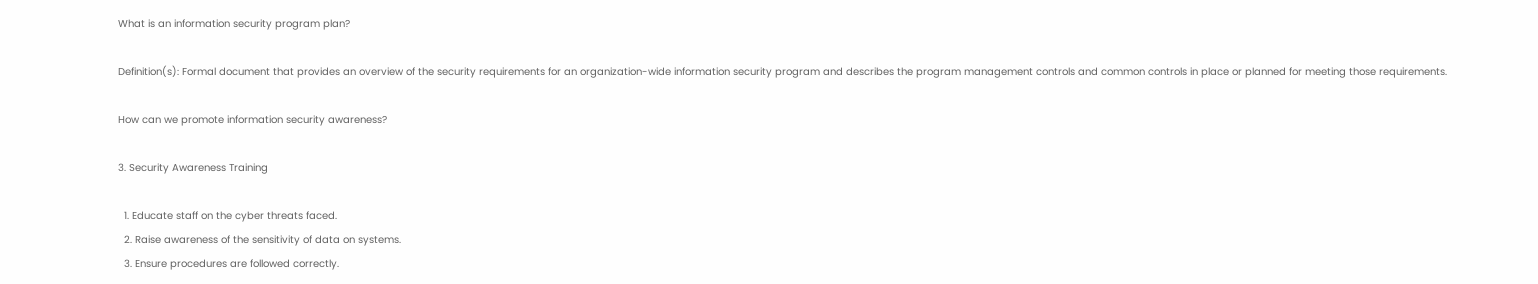What is an information security program plan?

Definition(s): Formal document that provides an overview of the security requirements for an organization-wide information security program and describes the program management controls and common controls in place or planned for meeting those requirements.

How can we promote information security awareness?

3. Security Awareness Training

  1. Educate staff on the cyber threats faced.
  2. Raise awareness of the sensitivity of data on systems.
  3. Ensure procedures are followed correctly.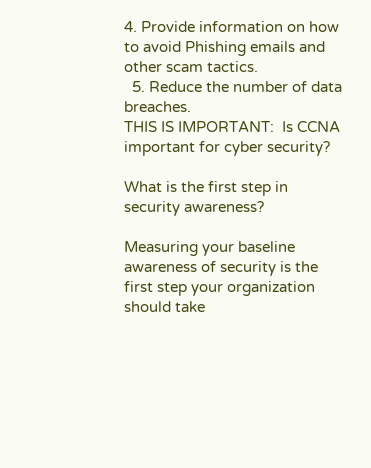4. Provide information on how to avoid Phishing emails and other scam tactics.
  5. Reduce the number of data breaches.
THIS IS IMPORTANT:  Is CCNA important for cyber security?

What is the first step in security awareness?

Measuring your baseline awareness of security is the first step your organization should take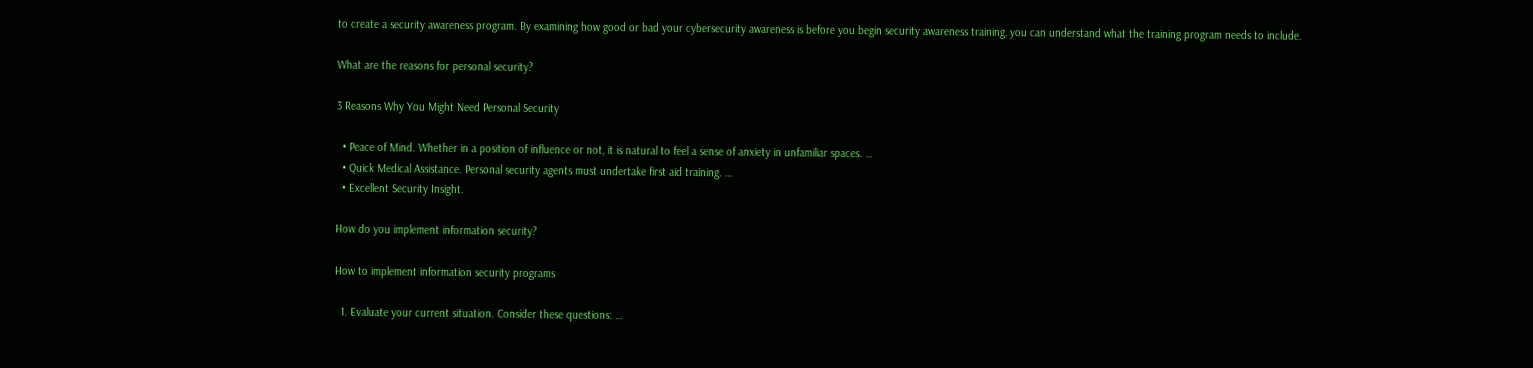to create a security awareness program. By examining how good or bad your cybersecurity awareness is before you begin security awareness training, you can understand what the training program needs to include.

What are the reasons for personal security?

3 Reasons Why You Might Need Personal Security

  • Peace of Mind. Whether in a position of influence or not, it is natural to feel a sense of anxiety in unfamiliar spaces. …
  • Quick Medical Assistance. Personal security agents must undertake first aid training. …
  • Excellent Security Insight.

How do you implement information security?

How to implement information security programs

  1. Evaluate your current situation. Consider these questions: …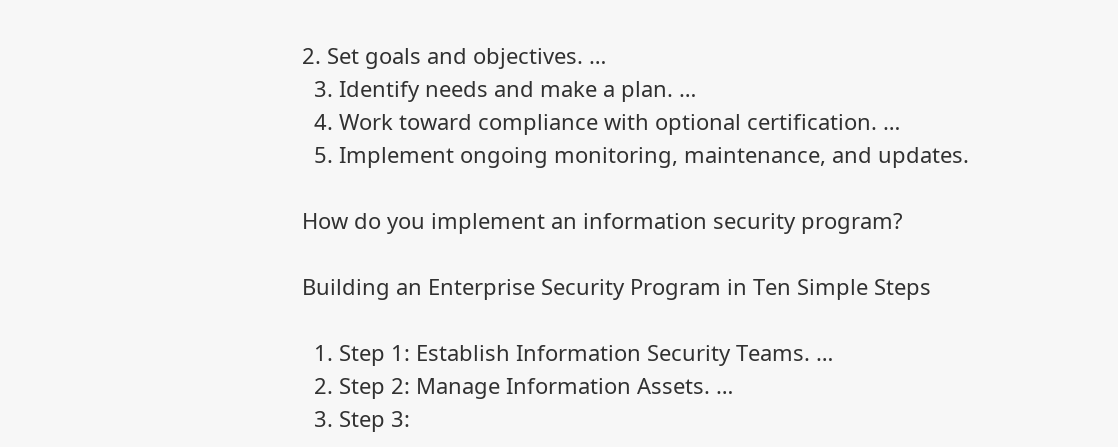2. Set goals and objectives. …
  3. Identify needs and make a plan. …
  4. Work toward compliance with optional certification. …
  5. Implement ongoing monitoring, maintenance, and updates.

How do you implement an information security program?

Building an Enterprise Security Program in Ten Simple Steps

  1. Step 1: Establish Information Security Teams. …
  2. Step 2: Manage Information Assets. …
  3. Step 3: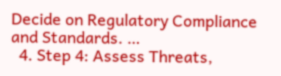Decide on Regulatory Compliance and Standards. …
  4. Step 4: Assess Threats,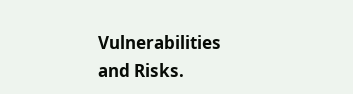Vulnerabilities and Risks.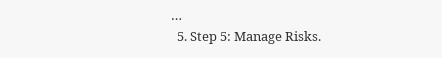…
  5. Step 5: Manage Risks.